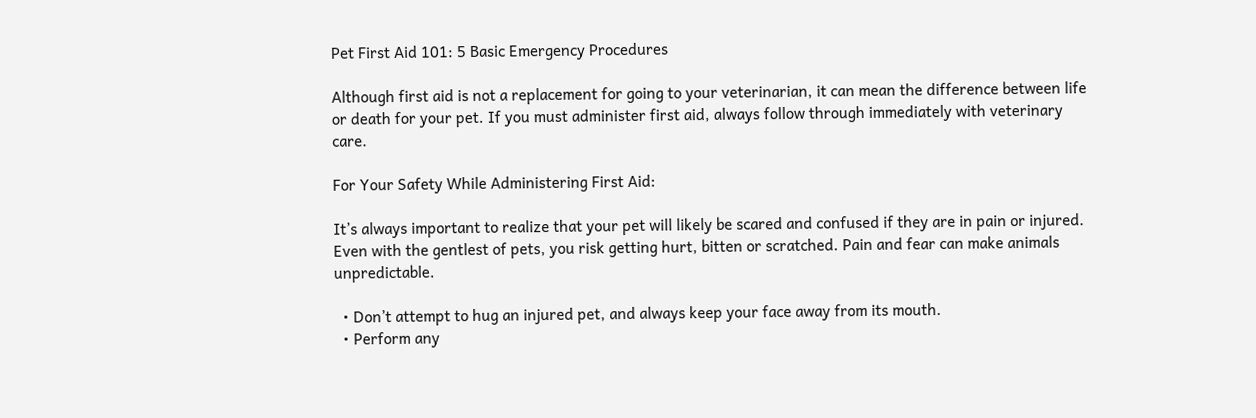Pet First Aid 101: 5 Basic Emergency Procedures

Although first aid is not a replacement for going to your veterinarian, it can mean the difference between life or death for your pet. If you must administer first aid, always follow through immediately with veterinary care.

For Your Safety While Administering First Aid:

It’s always important to realize that your pet will likely be scared and confused if they are in pain or injured. Even with the gentlest of pets, you risk getting hurt, bitten or scratched. Pain and fear can make animals unpredictable.

  • Don’t attempt to hug an injured pet, and always keep your face away from its mouth.
  • Perform any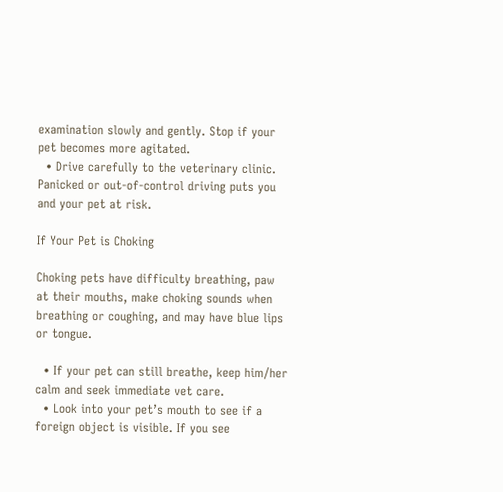examination slowly and gently. Stop if your pet becomes more agitated.
  • Drive carefully to the veterinary clinic. Panicked or out-of-control driving puts you and your pet at risk.

If Your Pet is Choking

Choking pets have difficulty breathing, paw at their mouths, make choking sounds when breathing or coughing, and may have blue lips or tongue.

  • If your pet can still breathe, keep him/her calm and seek immediate vet care.
  • Look into your pet’s mouth to see if a foreign object is visible. If you see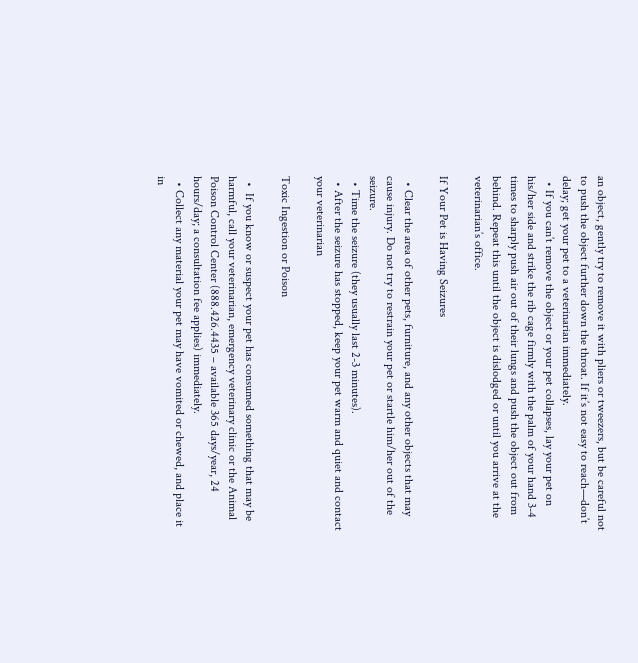an object, gently try to remove it with pliers or tweezers, but be careful not to push the object further down the throat. If it’s not easy to reach—don’t delay; get your pet to a veterinarian immediately.
  • If you can’t remove the object or your pet collapses, lay your pet on his/her side and strike the rib cage firmly with the palm of your hand 3-4 times to sharply push air out of their lungs and push the object out from behind. Repeat this until the object is dislodged or until you arrive at the veterinarian’s office.

If Your Pet is Having Seizures

  • Clear the area of other pets, furniture, and any other objects that may cause injury. Do not try to restrain your pet or startle him/her out of the seizure.
  • Time the seizure (they usually last 2-3 minutes).
  • After the seizure has stopped, keep your pet warm and quiet and contact your veterinarian

Toxic Ingestion or Poison

  •  If you know or suspect your pet has consumed something that may be harmful, call your veterinarian, emergency veterinary clinic or the Animal Poison Control Center (888.426.4435 – available 365 days/year, 24 hours/day; a consultation fee applies) immediately.
  • Collect any material your pet may have vomited or chewed, and place it in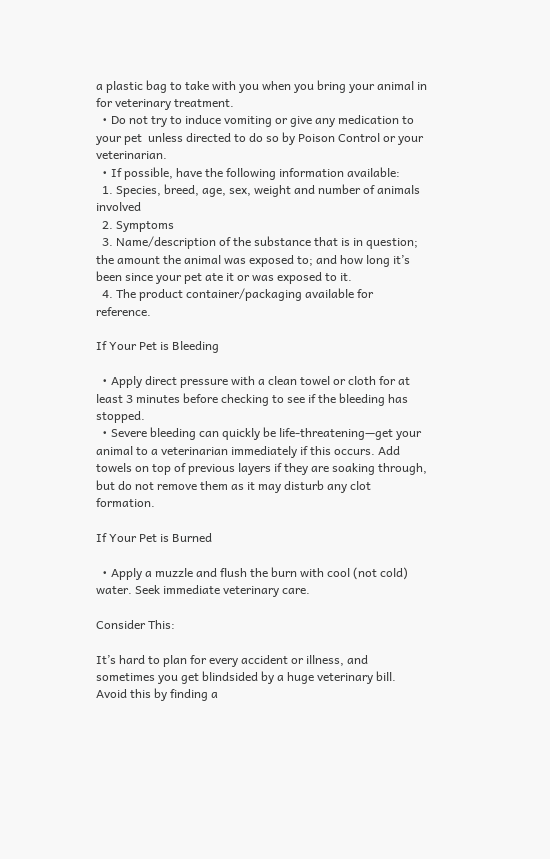a plastic bag to take with you when you bring your animal in for veterinary treatment.
  • Do not try to induce vomiting or give any medication to your pet  unless directed to do so by Poison Control or your veterinarian.
  • If possible, have the following information available:
  1. Species, breed, age, sex, weight and number of animals involved
  2. Symptoms
  3. Name/description of the substance that is in question; the amount the animal was exposed to; and how long it’s been since your pet ate it or was exposed to it.
  4. The product container/packaging available for reference.

If Your Pet is Bleeding

  • Apply direct pressure with a clean towel or cloth for at least 3 minutes before checking to see if the bleeding has stopped.
  • Severe bleeding can quickly be life-threatening—get your animal to a veterinarian immediately if this occurs. Add towels on top of previous layers if they are soaking through, but do not remove them as it may disturb any clot formation.

If Your Pet is Burned

  • Apply a muzzle and flush the burn with cool (not cold) water. Seek immediate veterinary care.

Consider This:

It’s hard to plan for every accident or illness, and sometimes you get blindsided by a huge veterinary bill. Avoid this by finding a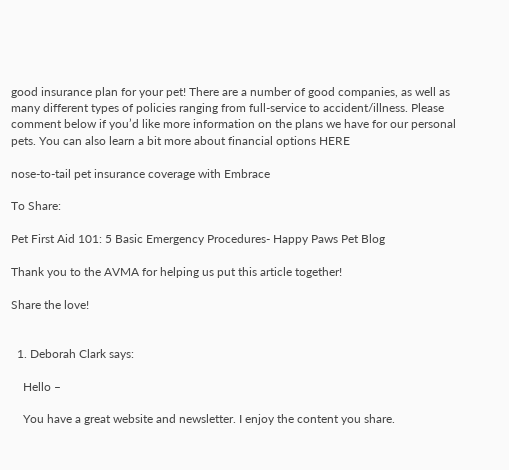good insurance plan for your pet! There are a number of good companies, as well as many different types of policies ranging from full-service to accident/illness. Please comment below if you’d like more information on the plans we have for our personal pets. You can also learn a bit more about financial options HERE

nose-to-tail pet insurance coverage with Embrace

To Share:

Pet First Aid 101: 5 Basic Emergency Procedures- Happy Paws Pet Blog

Thank you to the AVMA for helping us put this article together!

Share the love!


  1. Deborah Clark says:

    Hello –

    You have a great website and newsletter. I enjoy the content you share.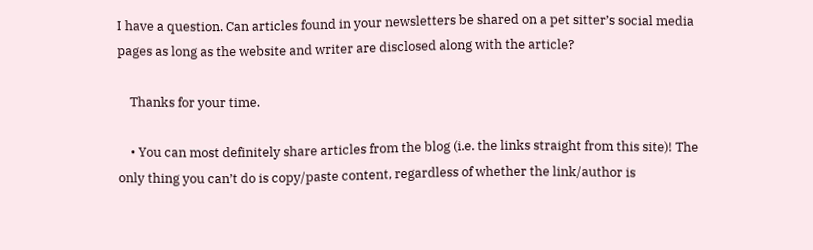I have a question. Can articles found in your newsletters be shared on a pet sitter’s social media pages as long as the website and writer are disclosed along with the article?

    Thanks for your time.

    • You can most definitely share articles from the blog (i.e. the links straight from this site)! The only thing you can’t do is copy/paste content, regardless of whether the link/author is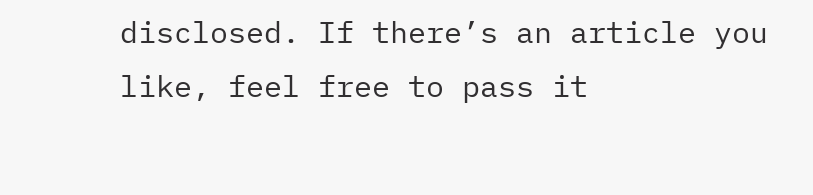disclosed. If there’s an article you like, feel free to pass it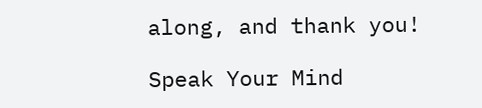along, and thank you!

Speak Your Mind